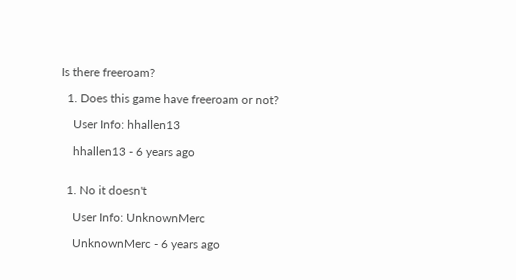Is there freeroam?

  1. Does this game have freeroam or not?

    User Info: hhallen13

    hhallen13 - 6 years ago


  1. No it doesn't

    User Info: UnknownMerc

    UnknownMerc - 6 years ago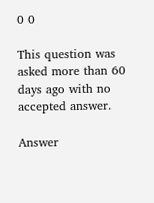0 0

This question was asked more than 60 days ago with no accepted answer.

Answer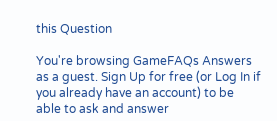this Question

You're browsing GameFAQs Answers as a guest. Sign Up for free (or Log In if you already have an account) to be able to ask and answer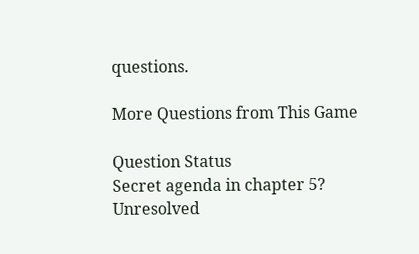questions.

More Questions from This Game

Question Status
Secret agenda in chapter 5? Unresolved